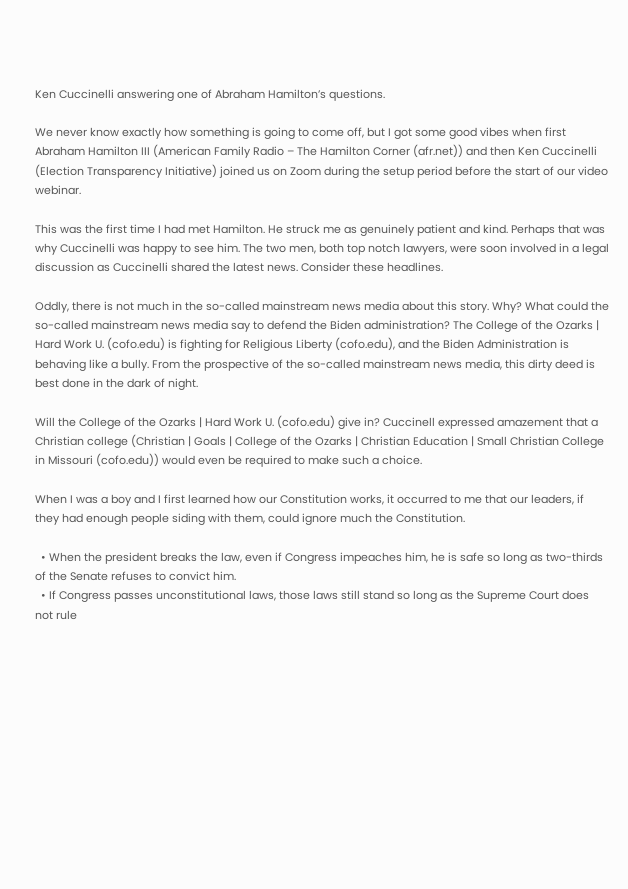Ken Cuccinelli answering one of Abraham Hamilton’s questions.

We never know exactly how something is going to come off, but I got some good vibes when first Abraham Hamilton III (American Family Radio – The Hamilton Corner (afr.net)) and then Ken Cuccinelli (Election Transparency Initiative) joined us on Zoom during the setup period before the start of our video webinar.

This was the first time I had met Hamilton. He struck me as genuinely patient and kind. Perhaps that was why Cuccinelli was happy to see him. The two men, both top notch lawyers, were soon involved in a legal discussion as Cuccinelli shared the latest news. Consider these headlines.

Oddly, there is not much in the so-called mainstream news media about this story. Why? What could the so-called mainstream news media say to defend the Biden administration? The College of the Ozarks | Hard Work U. (cofo.edu) is fighting for Religious Liberty (cofo.edu), and the Biden Administration is behaving like a bully. From the prospective of the so-called mainstream news media, this dirty deed is best done in the dark of night.

Will the College of the Ozarks | Hard Work U. (cofo.edu) give in? Cuccinell expressed amazement that a Christian college (Christian | Goals | College of the Ozarks | Christian Education | Small Christian College in Missouri (cofo.edu)) would even be required to make such a choice.

When I was a boy and I first learned how our Constitution works, it occurred to me that our leaders, if they had enough people siding with them, could ignore much the Constitution.

  • When the president breaks the law, even if Congress impeaches him, he is safe so long as two-thirds of the Senate refuses to convict him.
  • If Congress passes unconstitutional laws, those laws still stand so long as the Supreme Court does not rule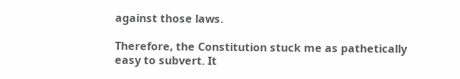against those laws.

Therefore, the Constitution stuck me as pathetically easy to subvert. It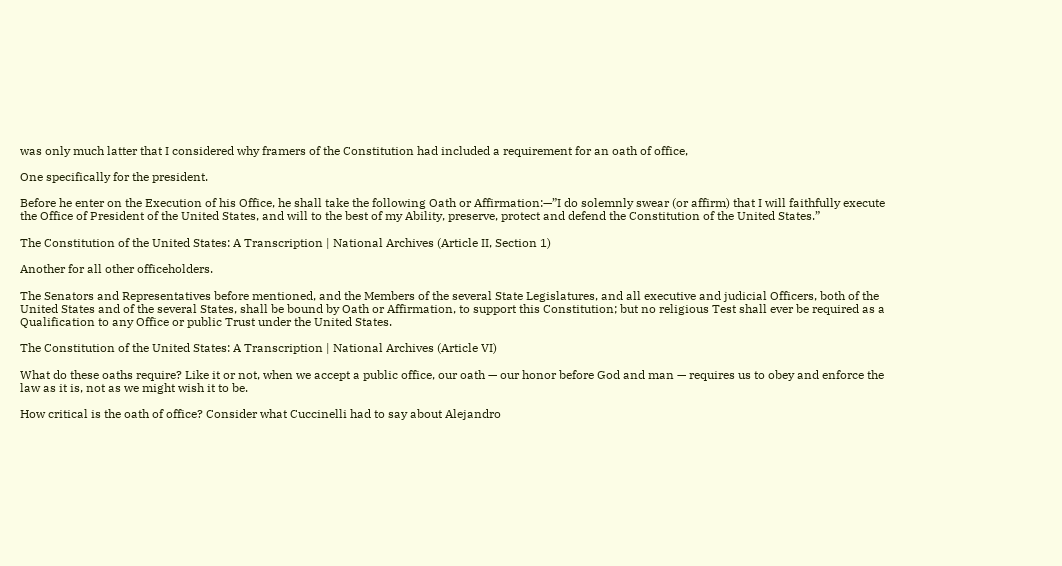was only much latter that I considered why framers of the Constitution had included a requirement for an oath of office,

One specifically for the president.

Before he enter on the Execution of his Office, he shall take the following Oath or Affirmation:—”I do solemnly swear (or affirm) that I will faithfully execute the Office of President of the United States, and will to the best of my Ability, preserve, protect and defend the Constitution of the United States.”

The Constitution of the United States: A Transcription | National Archives (Article II, Section 1)

Another for all other officeholders.

The Senators and Representatives before mentioned, and the Members of the several State Legislatures, and all executive and judicial Officers, both of the United States and of the several States, shall be bound by Oath or Affirmation, to support this Constitution; but no religious Test shall ever be required as a Qualification to any Office or public Trust under the United States.

The Constitution of the United States: A Transcription | National Archives (Article VI)

What do these oaths require? Like it or not, when we accept a public office, our oath — our honor before God and man — requires us to obey and enforce the law as it is, not as we might wish it to be.

How critical is the oath of office? Consider what Cuccinelli had to say about Alejandro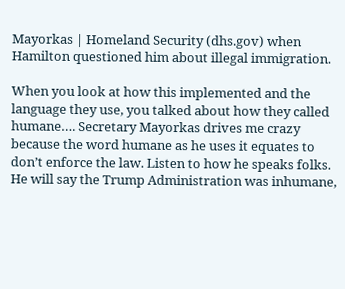Mayorkas | Homeland Security (dhs.gov) when Hamilton questioned him about illegal immigration.

When you look at how this implemented and the language they use, you talked about how they called humane…. Secretary Mayorkas drives me crazy because the word humane as he uses it equates to don’t enforce the law. Listen to how he speaks folks. He will say the Trump Administration was inhumane,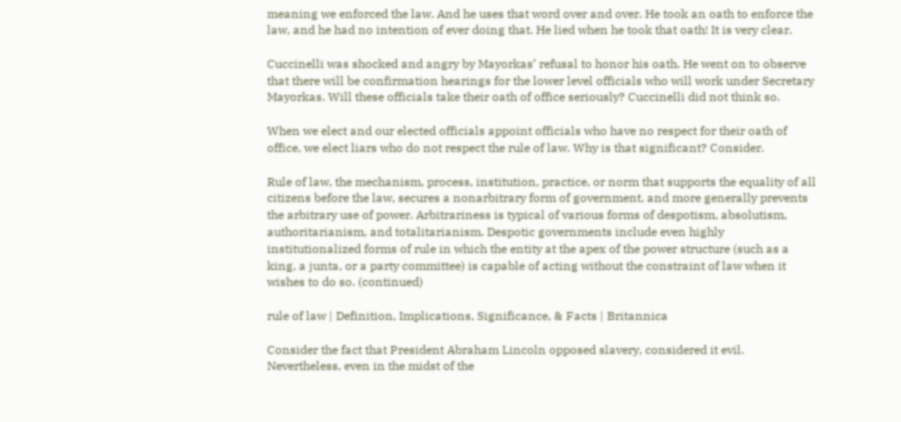meaning we enforced the law. And he uses that word over and over. He took an oath to enforce the law, and he had no intention of ever doing that. He lied when he took that oath! It is very clear.

Cuccinelli was shocked and angry by Mayorkas’ refusal to honor his oath. He went on to observe that there will be confirmation hearings for the lower level officials who will work under Secretary Mayorkas. Will these officials take their oath of office seriously? Cuccinelli did not think so.

When we elect and our elected officials appoint officials who have no respect for their oath of office, we elect liars who do not respect the rule of law. Why is that significant? Consider.

Rule of law, the mechanism, process, institution, practice, or norm that supports the equality of all citizens before the law, secures a nonarbitrary form of government, and more generally prevents the arbitrary use of power. Arbitrariness is typical of various forms of despotism, absolutism, authoritarianism, and totalitarianism. Despotic governments include even highly institutionalized forms of rule in which the entity at the apex of the power structure (such as a king, a junta, or a party committee) is capable of acting without the constraint of law when it wishes to do so. (continued)

rule of law | Definition, Implications, Significance, & Facts | Britannica

Consider the fact that President Abraham Lincoln opposed slavery, considered it evil. Nevertheless, even in the midst of the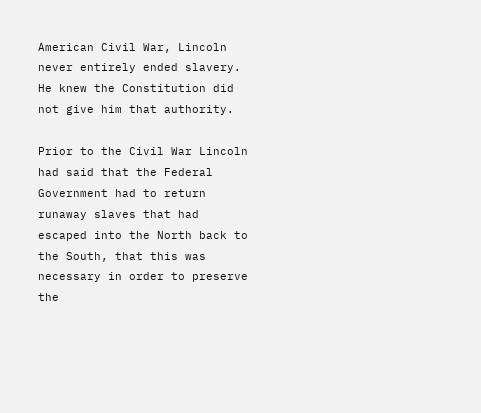American Civil War, Lincoln never entirely ended slavery. He knew the Constitution did not give him that authority.

Prior to the Civil War Lincoln had said that the Federal Government had to return runaway slaves that had escaped into the North back to the South, that this was necessary in order to preserve the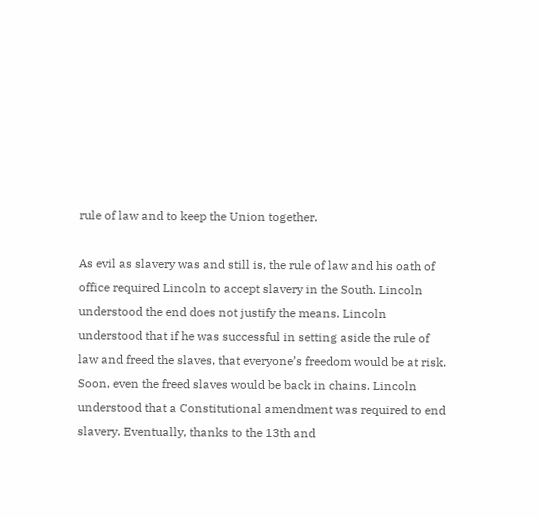rule of law and to keep the Union together.

As evil as slavery was and still is, the rule of law and his oath of office required Lincoln to accept slavery in the South. Lincoln understood the end does not justify the means. Lincoln understood that if he was successful in setting aside the rule of law and freed the slaves, that everyone’s freedom would be at risk. Soon, even the freed slaves would be back in chains. Lincoln understood that a Constitutional amendment was required to end slavery. Eventually, thanks to the 13th and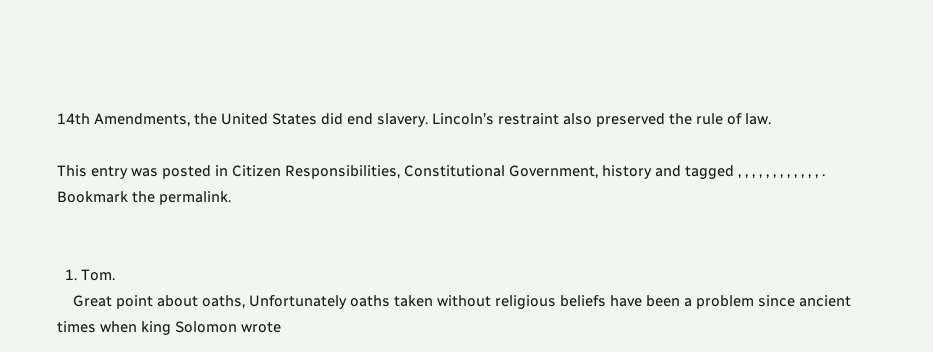14th Amendments, the United States did end slavery. Lincoln’s restraint also preserved the rule of law.

This entry was posted in Citizen Responsibilities, Constitutional Government, history and tagged , , , , , , , , , , , , . Bookmark the permalink.


  1. Tom.
    Great point about oaths, Unfortunately oaths taken without religious beliefs have been a problem since ancient times when king Solomon wrote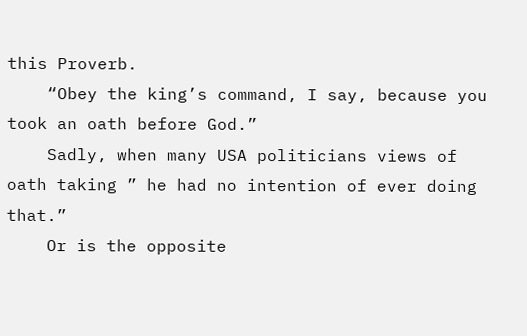this Proverb.
    “Obey the king’s command, I say, because you took an oath before God.”
    Sadly, when many USA politicians views of oath taking ” he had no intention of ever doing that.”
    Or is the opposite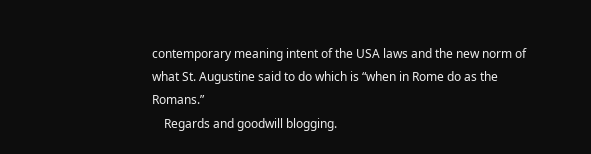contemporary meaning intent of the USA laws and the new norm of what St. Augustine said to do which is “when in Rome do as the Romans.”
    Regards and goodwill blogging.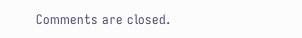Comments are closed.